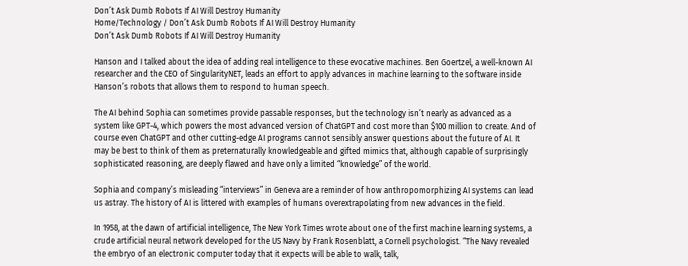Don’t Ask Dumb Robots If AI Will Destroy Humanity
Home/Technology / Don’t Ask Dumb Robots If AI Will Destroy Humanity
Don’t Ask Dumb Robots If AI Will Destroy Humanity

Hanson and I talked about the idea of adding real intelligence to these evocative machines. Ben Goertzel, a well-known AI researcher and the CEO of SingularityNET, leads an effort to apply advances in machine learning to the software inside Hanson’s robots that allows them to respond to human speech.

The AI behind Sophia can sometimes provide passable responses, but the technology isn’t nearly as advanced as a system like GPT-4, which powers the most advanced version of ChatGPT and cost more than $100 million to create. And of course even ChatGPT and other cutting-edge AI programs cannot sensibly answer questions about the future of AI. It may be best to think of them as preternaturally knowledgeable and gifted mimics that, although capable of surprisingly sophisticated reasoning, are deeply flawed and have only a limited “knowledge” of the world.

Sophia and company’s misleading “interviews” in Geneva are a reminder of how anthropomorphizing AI systems can lead us astray. The history of AI is littered with examples of humans overextrapolating from new advances in the field.

In 1958, at the dawn of artificial intelligence, The New York Times wrote about one of the first machine learning systems, a crude artificial neural network developed for the US Navy by Frank Rosenblatt, a Cornell psychologist. “The Navy revealed the embryo of an electronic computer today that it expects will be able to walk, talk,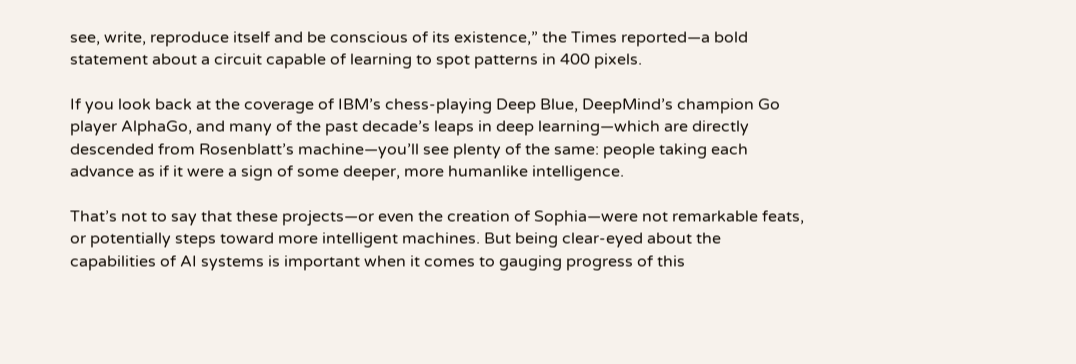see, write, reproduce itself and be conscious of its existence,” the Times reported—a bold statement about a circuit capable of learning to spot patterns in 400 pixels.

If you look back at the coverage of IBM’s chess-playing Deep Blue, DeepMind’s champion Go player AlphaGo, and many of the past decade’s leaps in deep learning—which are directly descended from Rosenblatt’s machine—you’ll see plenty of the same: people taking each advance as if it were a sign of some deeper, more humanlike intelligence.

That’s not to say that these projects—or even the creation of Sophia—were not remarkable feats, or potentially steps toward more intelligent machines. But being clear-eyed about the capabilities of AI systems is important when it comes to gauging progress of this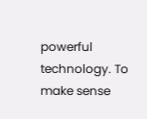powerful technology. To make sense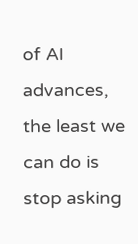of AI advances, the least we can do is stop asking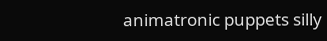animatronic puppets silly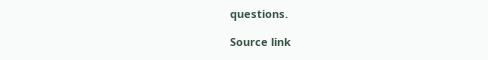questions.

Source link